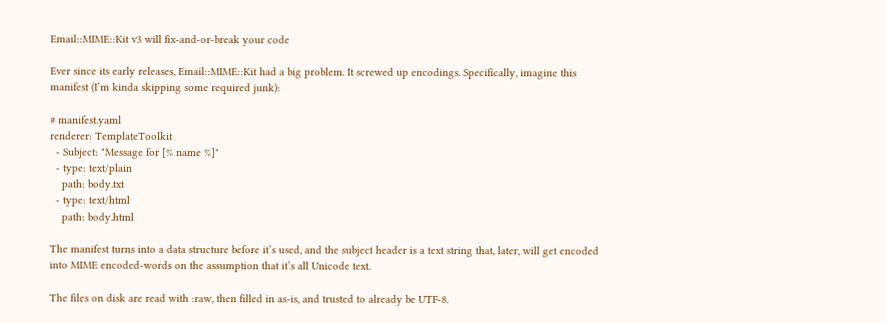Email::MIME::Kit v3 will fix-and-or-break your code

Ever since its early releases, Email::MIME::Kit had a big problem. It screwed up encodings. Specifically, imagine this manifest (I’m kinda skipping some required junk):

# manifest.yaml
renderer: TemplateToolkit
  - Subject: "Message for [% name %]"
  - type: text/plain
    path: body.txt
  - type: text/html
    path: body.html

The manifest turns into a data structure before it’s used, and the subject header is a text string that, later, will get encoded into MIME encoded-words on the assumption that it’s all Unicode text.

The files on disk are read with :raw, then filled in as-is, and trusted to already be UTF-8.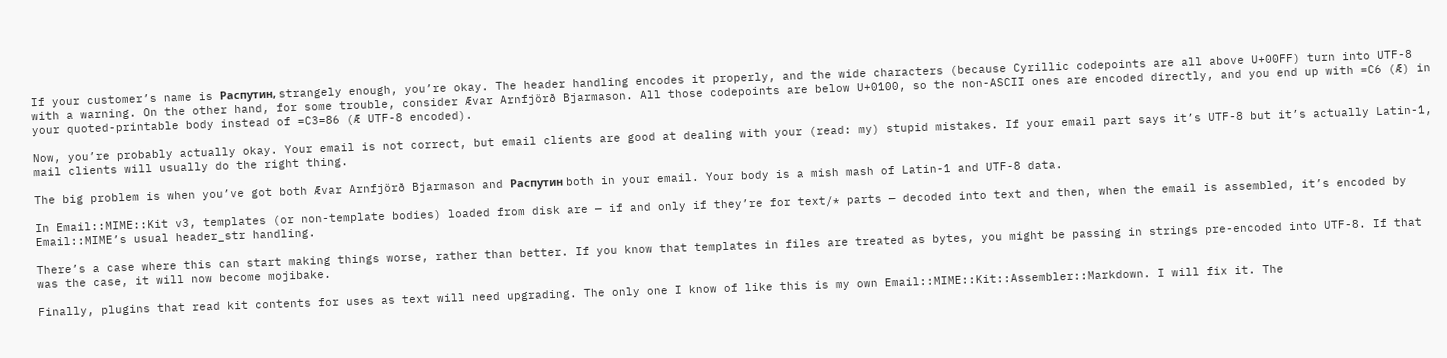If your customer’s name is Распутин, strangely enough, you’re okay. The header handling encodes it properly, and the wide characters (because Cyrillic codepoints are all above U+00FF) turn into UTF-8 with a warning. On the other hand, for some trouble, consider Ævar Arnfjörð Bjarmason. All those codepoints are below U+0100, so the non-ASCII ones are encoded directly, and you end up with =C6 (Æ) in your quoted-printable body instead of =C3=86 (Æ UTF-8 encoded).

Now, you’re probably actually okay. Your email is not correct, but email clients are good at dealing with your (read: my) stupid mistakes. If your email part says it’s UTF-8 but it’s actually Latin-1, mail clients will usually do the right thing.

The big problem is when you’ve got both Ævar Arnfjörð Bjarmason and Распутин both in your email. Your body is a mish mash of Latin-1 and UTF-8 data.

In Email::MIME::Kit v3, templates (or non-template bodies) loaded from disk are — if and only if they’re for text/* parts — decoded into text and then, when the email is assembled, it’s encoded by Email::MIME’s usual header_str handling.

There’s a case where this can start making things worse, rather than better. If you know that templates in files are treated as bytes, you might be passing in strings pre-encoded into UTF-8. If that was the case, it will now become mojibake.

Finally, plugins that read kit contents for uses as text will need upgrading. The only one I know of like this is my own Email::MIME::Kit::Assembler::Markdown. I will fix it. The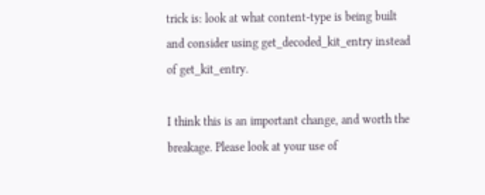trick is: look at what content-type is being built and consider using get_decoded_kit_entry instead of get_kit_entry.

I think this is an important change, and worth the breakage. Please look at your use of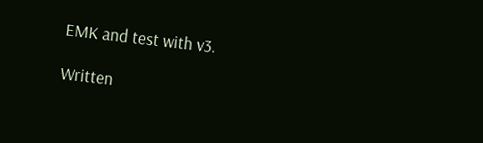EMK and test with v3.

Written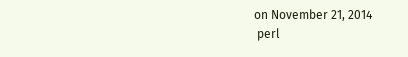on November 21, 2014
 perl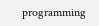programming